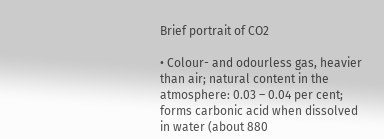Brief portrait of CO2

• Colour- and odourless gas, heavier than air; natural content in the atmosphere: 0.03 – 0.04 per cent; forms carbonic acid when dissolved in water (about 880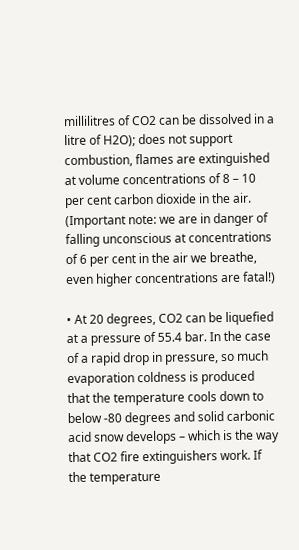millilitres of CO2 can be dissolved in a litre of H2O); does not support combustion, flames are extinguished at volume concentrations of 8 – 10 per cent carbon dioxide in the air. (Important note: we are in danger of falling unconscious at concentrations of 6 per cent in the air we breathe, even higher concentrations are fatal!)

• At 20 degrees, CO2 can be liquefied at a pressure of 55.4 bar. In the case of a rapid drop in pressure, so much evaporation coldness is produced that the temperature cools down to below -80 degrees and solid carbonic acid snow develops – which is the way that CO2 fire extinguishers work. If the temperature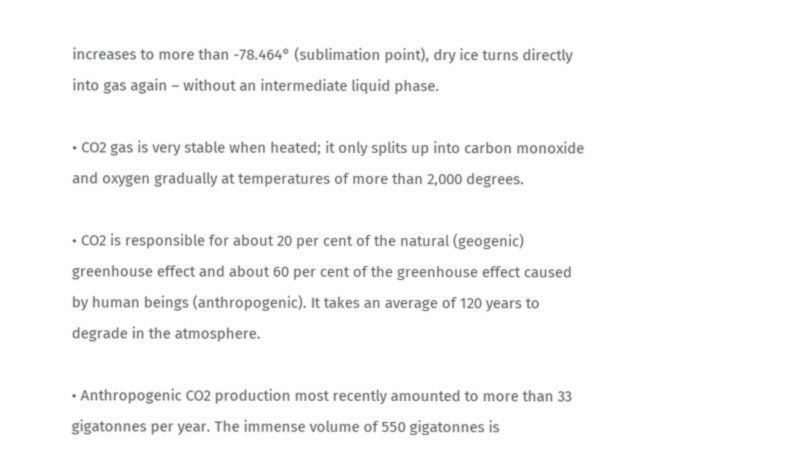increases to more than -78.464° (sublimation point), dry ice turns directly into gas again – without an intermediate liquid phase.

• CO2 gas is very stable when heated; it only splits up into carbon monoxide and oxygen gradually at temperatures of more than 2,000 degrees.

• CO2 is responsible for about 20 per cent of the natural (geogenic) greenhouse effect and about 60 per cent of the greenhouse effect caused by human beings (anthropogenic). It takes an average of 120 years to degrade in the atmosphere.

• Anthropogenic CO2 production most recently amounted to more than 33 gigatonnes per year. The immense volume of 550 gigatonnes is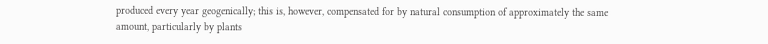produced every year geogenically; this is, however, compensated for by natural consumption of approximately the same amount, particularly by plants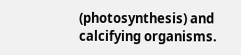(photosynthesis) and calcifying organisms.